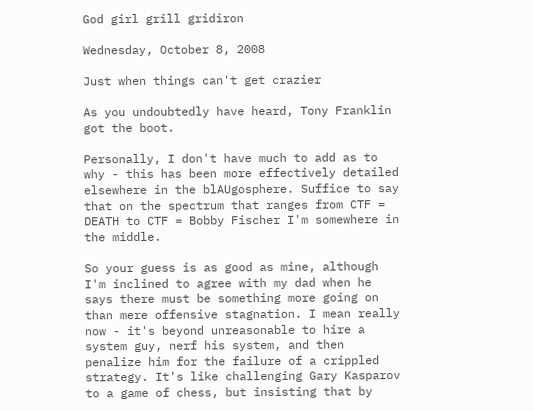God girl grill gridiron

Wednesday, October 8, 2008

Just when things can't get crazier

As you undoubtedly have heard, Tony Franklin got the boot.

Personally, I don't have much to add as to why - this has been more effectively detailed elsewhere in the blAUgosphere. Suffice to say that on the spectrum that ranges from CTF = DEATH to CTF = Bobby Fischer I'm somewhere in the middle.

So your guess is as good as mine, although I'm inclined to agree with my dad when he says there must be something more going on than mere offensive stagnation. I mean really now - it's beyond unreasonable to hire a system guy, nerf his system, and then penalize him for the failure of a crippled strategy. It's like challenging Gary Kasparov to a game of chess, but insisting that by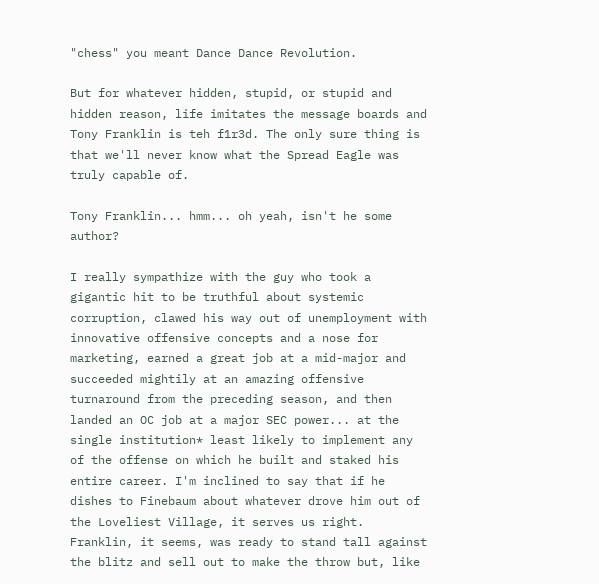"chess" you meant Dance Dance Revolution.

But for whatever hidden, stupid, or stupid and hidden reason, life imitates the message boards and Tony Franklin is teh f1r3d. The only sure thing is that we'll never know what the Spread Eagle was truly capable of.

Tony Franklin... hmm... oh yeah, isn't he some author?

I really sympathize with the guy who took a gigantic hit to be truthful about systemic corruption, clawed his way out of unemployment with innovative offensive concepts and a nose for marketing, earned a great job at a mid-major and succeeded mightily at an amazing offensive turnaround from the preceding season, and then landed an OC job at a major SEC power... at the single institution* least likely to implement any of the offense on which he built and staked his entire career. I'm inclined to say that if he dishes to Finebaum about whatever drove him out of the Loveliest Village, it serves us right. Franklin, it seems, was ready to stand tall against the blitz and sell out to make the throw but, like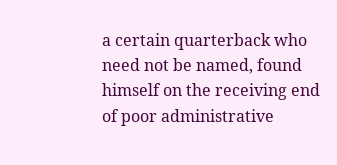a certain quarterback who need not be named, found himself on the receiving end of poor administrative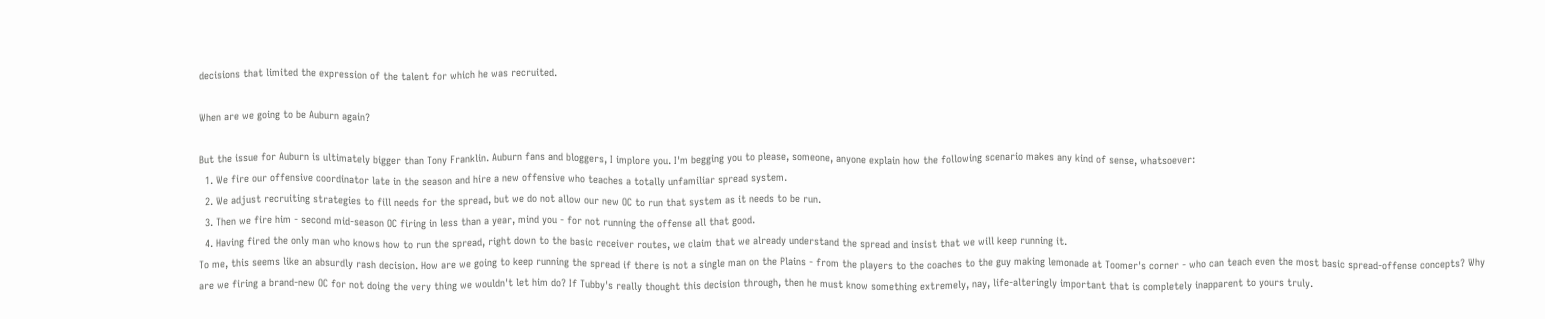decisions that limited the expression of the talent for which he was recruited.

When are we going to be Auburn again?

But the issue for Auburn is ultimately bigger than Tony Franklin. Auburn fans and bloggers, I implore you. I'm begging you to please, someone, anyone explain how the following scenario makes any kind of sense, whatsoever:
  1. We fire our offensive coordinator late in the season and hire a new offensive who teaches a totally unfamiliar spread system.
  2. We adjust recruiting strategies to fill needs for the spread, but we do not allow our new OC to run that system as it needs to be run.
  3. Then we fire him - second mid-season OC firing in less than a year, mind you - for not running the offense all that good.
  4. Having fired the only man who knows how to run the spread, right down to the basic receiver routes, we claim that we already understand the spread and insist that we will keep running it.
To me, this seems like an absurdly rash decision. How are we going to keep running the spread if there is not a single man on the Plains - from the players to the coaches to the guy making lemonade at Toomer's corner - who can teach even the most basic spread-offense concepts? Why are we firing a brand-new OC for not doing the very thing we wouldn't let him do? If Tubby's really thought this decision through, then he must know something extremely, nay, life-alteringly important that is completely inapparent to yours truly.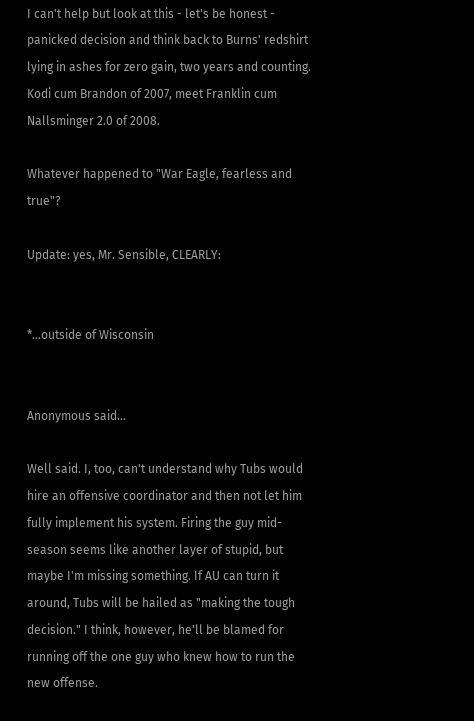I can't help but look at this - let's be honest - panicked decision and think back to Burns' redshirt lying in ashes for zero gain, two years and counting. Kodi cum Brandon of 2007, meet Franklin cum Nallsminger 2.0 of 2008.

Whatever happened to "War Eagle, fearless and true"?

Update: yes, Mr. Sensible, CLEARLY:


*...outside of Wisconsin


Anonymous said...

Well said. I, too, can't understand why Tubs would hire an offensive coordinator and then not let him fully implement his system. Firing the guy mid-season seems like another layer of stupid, but maybe I'm missing something. If AU can turn it around, Tubs will be hailed as "making the tough decision." I think, however, he'll be blamed for running off the one guy who knew how to run the new offense.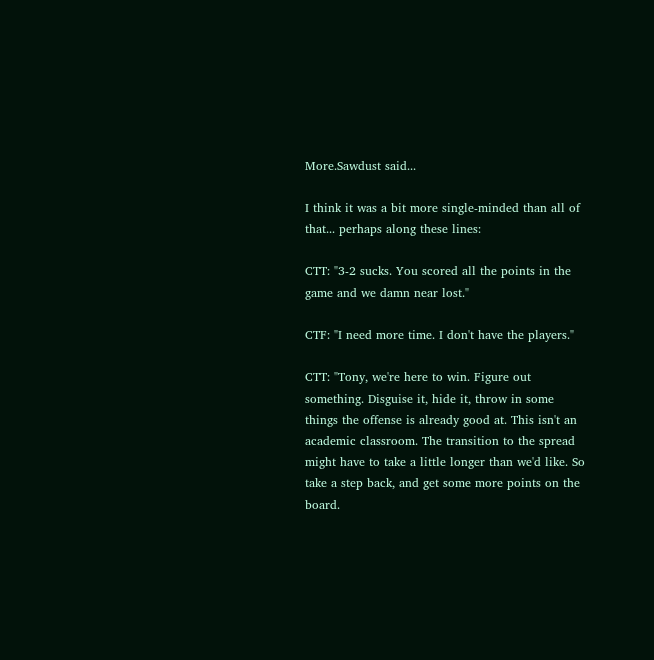More.Sawdust said...

I think it was a bit more single-minded than all of that... perhaps along these lines:

CTT: "3-2 sucks. You scored all the points in the game and we damn near lost."

CTF: "I need more time. I don't have the players."

CTT: "Tony, we're here to win. Figure out something. Disguise it, hide it, throw in some things the offense is already good at. This isn't an academic classroom. The transition to the spread might have to take a little longer than we'd like. So take a step back, and get some more points on the board.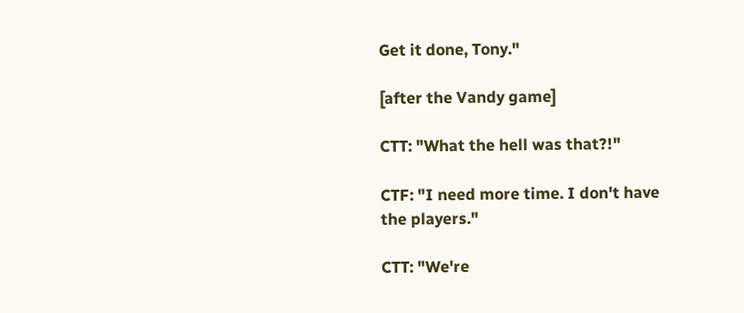Get it done, Tony."

[after the Vandy game]

CTT: "What the hell was that?!"

CTF: "I need more time. I don't have the players."

CTT: "We're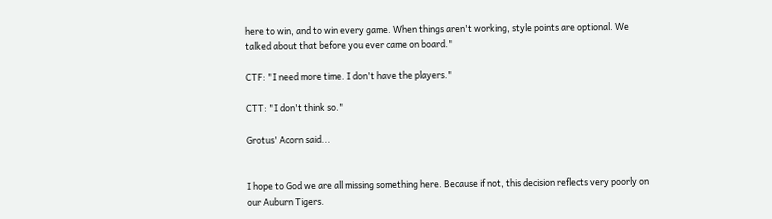here to win, and to win every game. When things aren't working, style points are optional. We talked about that before you ever came on board."

CTF: "I need more time. I don't have the players."

CTT: "I don't think so."

Grotus' Acorn said...


I hope to God we are all missing something here. Because if not, this decision reflects very poorly on our Auburn Tigers.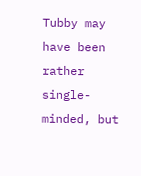Tubby may have been rather single-minded, but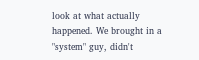look at what actually happened. We brought in a "system" guy, didn't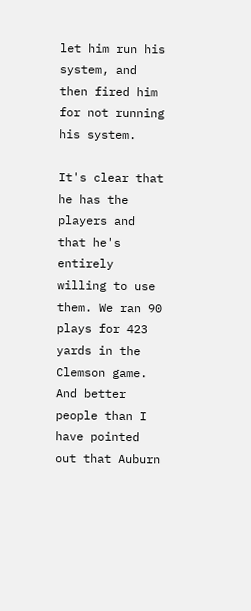let him run his system, and then fired him for not running his system.

It's clear that he has the players and that he's entirely willing to use them. We ran 90 plays for 423 yards in the Clemson game. And better people than I have pointed out that Auburn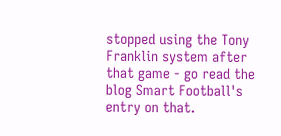stopped using the Tony Franklin system after that game - go read the blog Smart Football's entry on that.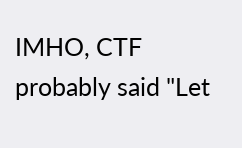IMHO, CTF probably said "Let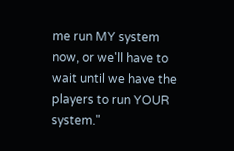me run MY system now, or we'll have to wait until we have the players to run YOUR system."